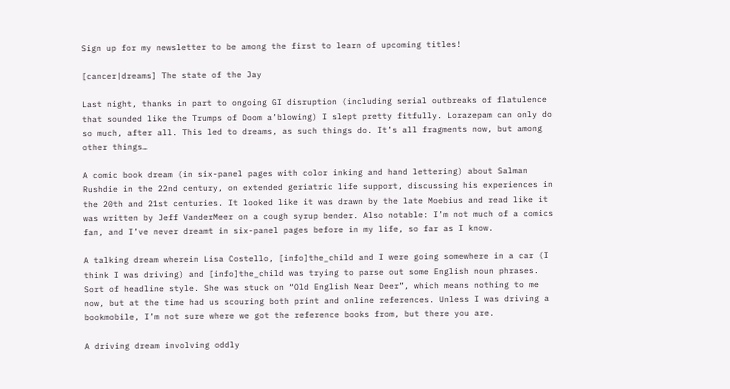Sign up for my newsletter to be among the first to learn of upcoming titles!

[cancer|dreams] The state of the Jay

Last night, thanks in part to ongoing GI disruption (including serial outbreaks of flatulence that sounded like the Trumps of Doom a’blowing) I slept pretty fitfully. Lorazepam can only do so much, after all. This led to dreams, as such things do. It’s all fragments now, but among other things…

A comic book dream (in six-panel pages with color inking and hand lettering) about Salman Rushdie in the 22nd century, on extended geriatric life support, discussing his experiences in the 20th and 21st centuries. It looked like it was drawn by the late Moebius and read like it was written by Jeff VanderMeer on a cough syrup bender. Also notable: I’m not much of a comics fan, and I’ve never dreamt in six-panel pages before in my life, so far as I know.

A talking dream wherein Lisa Costello, [info]the_child and I were going somewhere in a car (I think I was driving) and [info]the_child was trying to parse out some English noun phrases. Sort of headline style. She was stuck on “Old English Near Deer”, which means nothing to me now, but at the time had us scouring both print and online references. Unless I was driving a bookmobile, I’m not sure where we got the reference books from, but there you are.

A driving dream involving oddly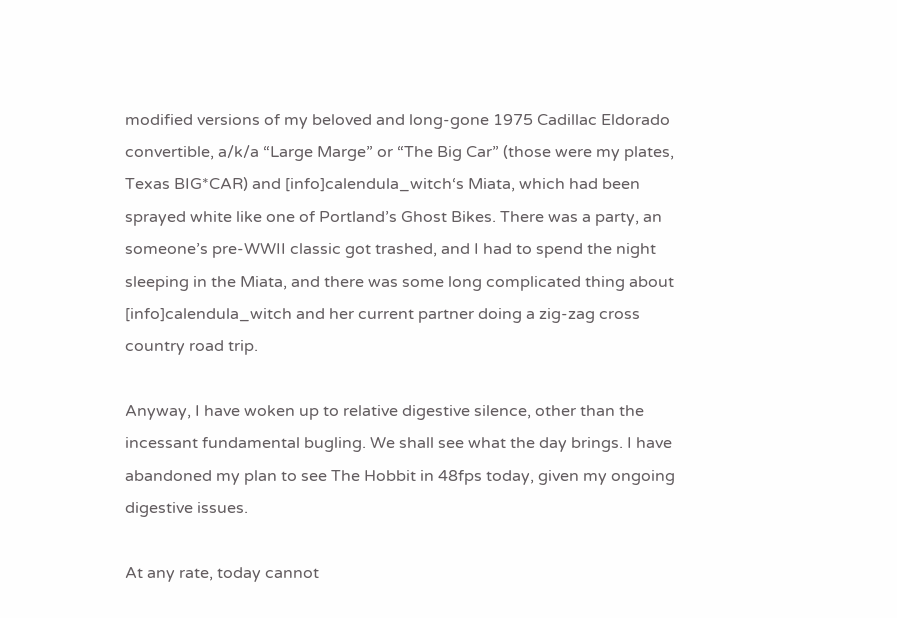modified versions of my beloved and long-gone 1975 Cadillac Eldorado convertible, a/k/a “Large Marge” or “The Big Car” (those were my plates, Texas BIG*CAR) and [info]calendula_witch‘s Miata, which had been sprayed white like one of Portland’s Ghost Bikes. There was a party, an someone’s pre-WWII classic got trashed, and I had to spend the night sleeping in the Miata, and there was some long complicated thing about [info]calendula_witch and her current partner doing a zig-zag cross country road trip.

Anyway, I have woken up to relative digestive silence, other than the incessant fundamental bugling. We shall see what the day brings. I have abandoned my plan to see The Hobbit in 48fps today, given my ongoing digestive issues.

At any rate, today cannot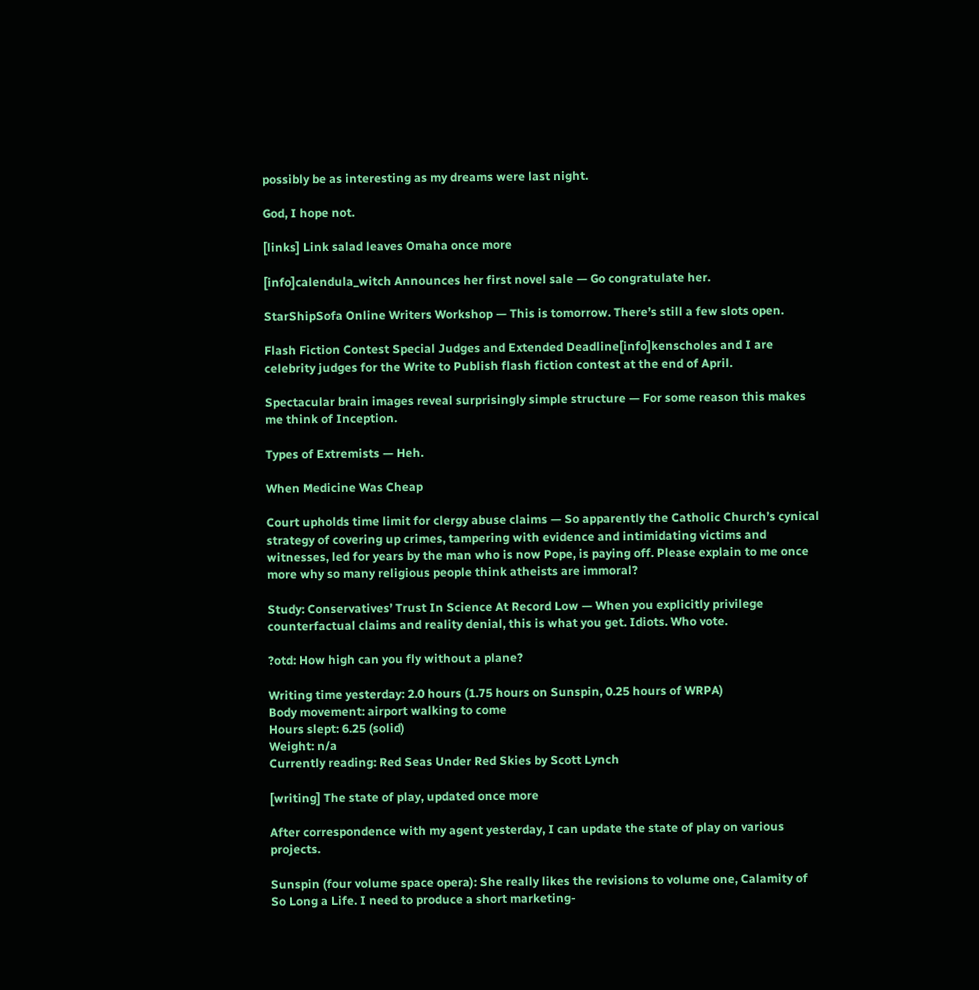possibly be as interesting as my dreams were last night.

God, I hope not.

[links] Link salad leaves Omaha once more

[info]calendula_witch Announces her first novel sale — Go congratulate her.

StarShipSofa Online Writers Workshop — This is tomorrow. There’s still a few slots open.

Flash Fiction Contest Special Judges and Extended Deadline[info]kenscholes and I are celebrity judges for the Write to Publish flash fiction contest at the end of April.

Spectacular brain images reveal surprisingly simple structure — For some reason this makes me think of Inception.

Types of Extremists — Heh.

When Medicine Was Cheap

Court upholds time limit for clergy abuse claims — So apparently the Catholic Church’s cynical strategy of covering up crimes, tampering with evidence and intimidating victims and witnesses, led for years by the man who is now Pope, is paying off. Please explain to me once more why so many religious people think atheists are immoral?

Study: Conservatives’ Trust In Science At Record Low — When you explicitly privilege counterfactual claims and reality denial, this is what you get. Idiots. Who vote.

?otd: How high can you fly without a plane?

Writing time yesterday: 2.0 hours (1.75 hours on Sunspin, 0.25 hours of WRPA)
Body movement: airport walking to come
Hours slept: 6.25 (solid)
Weight: n/a
Currently reading: Red Seas Under Red Skies by Scott Lynch

[writing] The state of play, updated once more

After correspondence with my agent yesterday, I can update the state of play on various projects.

Sunspin (four volume space opera): She really likes the revisions to volume one, Calamity of So Long a Life. I need to produce a short marketing-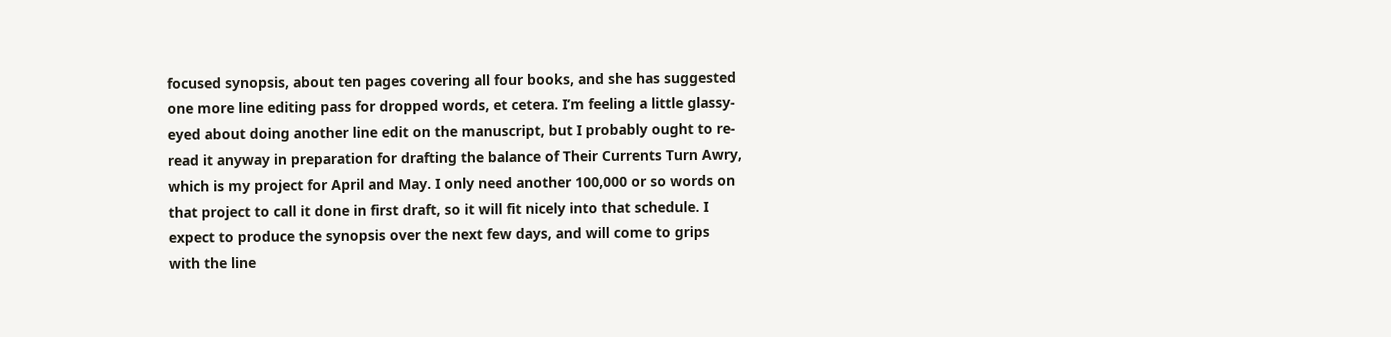focused synopsis, about ten pages covering all four books, and she has suggested one more line editing pass for dropped words, et cetera. I’m feeling a little glassy-eyed about doing another line edit on the manuscript, but I probably ought to re-read it anyway in preparation for drafting the balance of Their Currents Turn Awry, which is my project for April and May. I only need another 100,000 or so words on that project to call it done in first draft, so it will fit nicely into that schedule. I expect to produce the synopsis over the next few days, and will come to grips with the line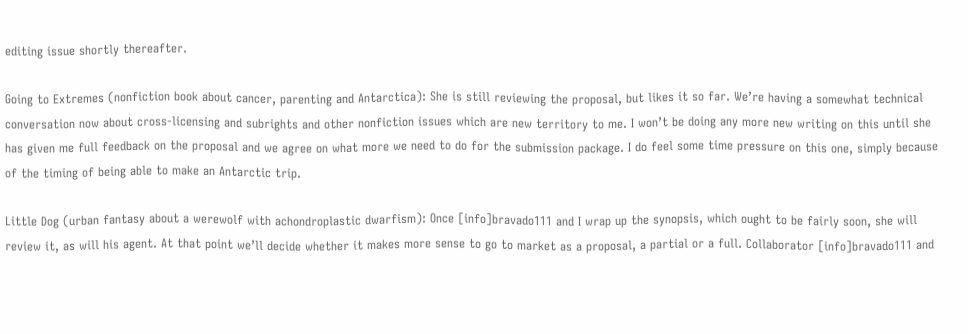editing issue shortly thereafter.

Going to Extremes (nonfiction book about cancer, parenting and Antarctica): She is still reviewing the proposal, but likes it so far. We’re having a somewhat technical conversation now about cross-licensing and subrights and other nonfiction issues which are new territory to me. I won’t be doing any more new writing on this until she has given me full feedback on the proposal and we agree on what more we need to do for the submission package. I do feel some time pressure on this one, simply because of the timing of being able to make an Antarctic trip.

Little Dog (urban fantasy about a werewolf with achondroplastic dwarfism): Once [info]bravado111 and I wrap up the synopsis, which ought to be fairly soon, she will review it, as will his agent. At that point we’ll decide whether it makes more sense to go to market as a proposal, a partial or a full. Collaborator [info]bravado111 and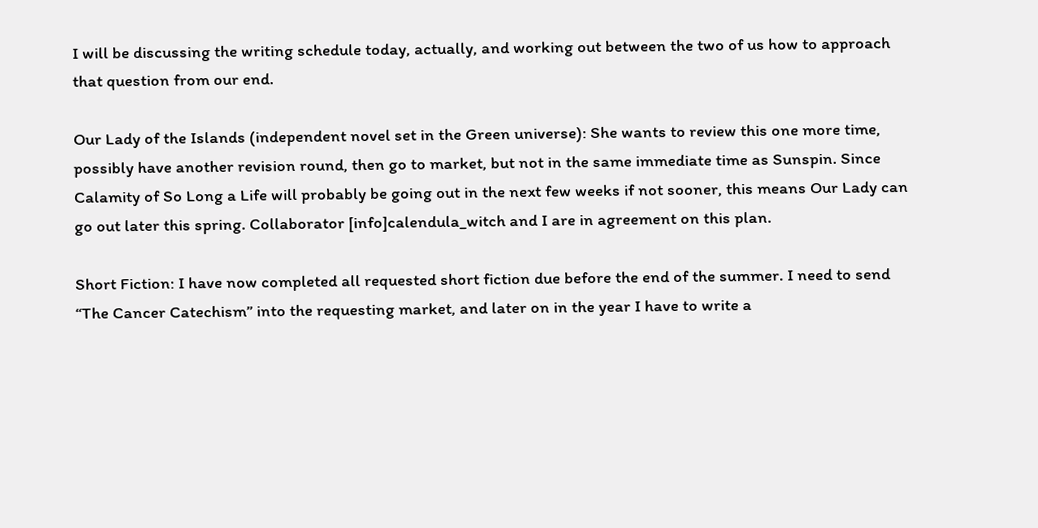I will be discussing the writing schedule today, actually, and working out between the two of us how to approach that question from our end.

Our Lady of the Islands (independent novel set in the Green universe): She wants to review this one more time, possibly have another revision round, then go to market, but not in the same immediate time as Sunspin. Since Calamity of So Long a Life will probably be going out in the next few weeks if not sooner, this means Our Lady can go out later this spring. Collaborator [info]calendula_witch and I are in agreement on this plan.

Short Fiction: I have now completed all requested short fiction due before the end of the summer. I need to send “The Cancer Catechism” into the requesting market, and later on in the year I have to write a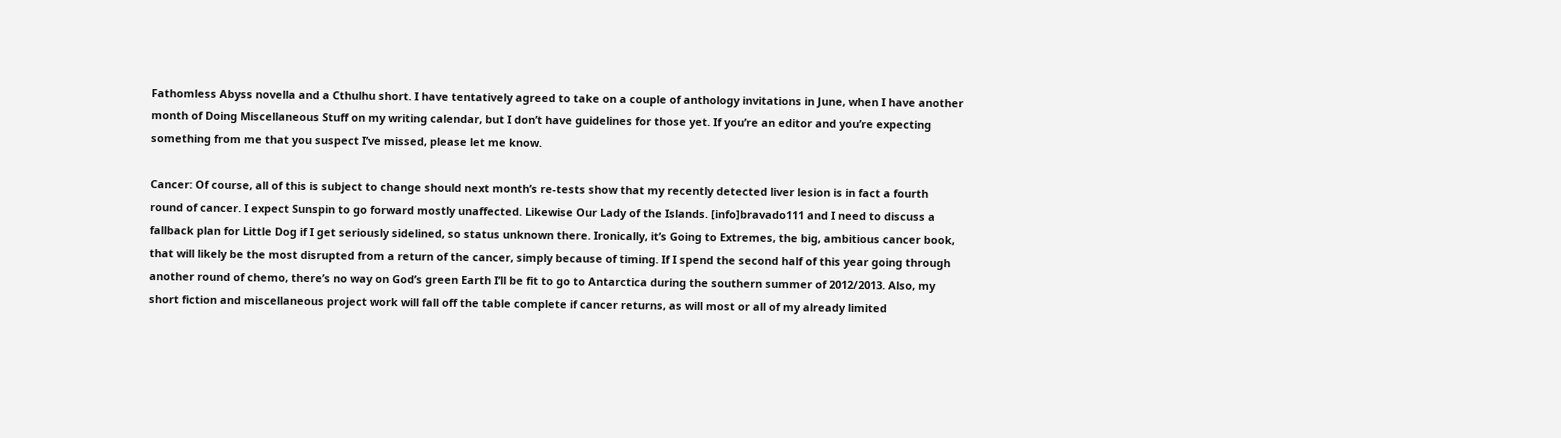Fathomless Abyss novella and a Cthulhu short. I have tentatively agreed to take on a couple of anthology invitations in June, when I have another month of Doing Miscellaneous Stuff on my writing calendar, but I don’t have guidelines for those yet. If you’re an editor and you’re expecting something from me that you suspect I’ve missed, please let me know.

Cancer: Of course, all of this is subject to change should next month’s re-tests show that my recently detected liver lesion is in fact a fourth round of cancer. I expect Sunspin to go forward mostly unaffected. Likewise Our Lady of the Islands. [info]bravado111 and I need to discuss a fallback plan for Little Dog if I get seriously sidelined, so status unknown there. Ironically, it’s Going to Extremes, the big, ambitious cancer book, that will likely be the most disrupted from a return of the cancer, simply because of timing. If I spend the second half of this year going through another round of chemo, there’s no way on God’s green Earth I’ll be fit to go to Antarctica during the southern summer of 2012/2013. Also, my short fiction and miscellaneous project work will fall off the table complete if cancer returns, as will most or all of my already limited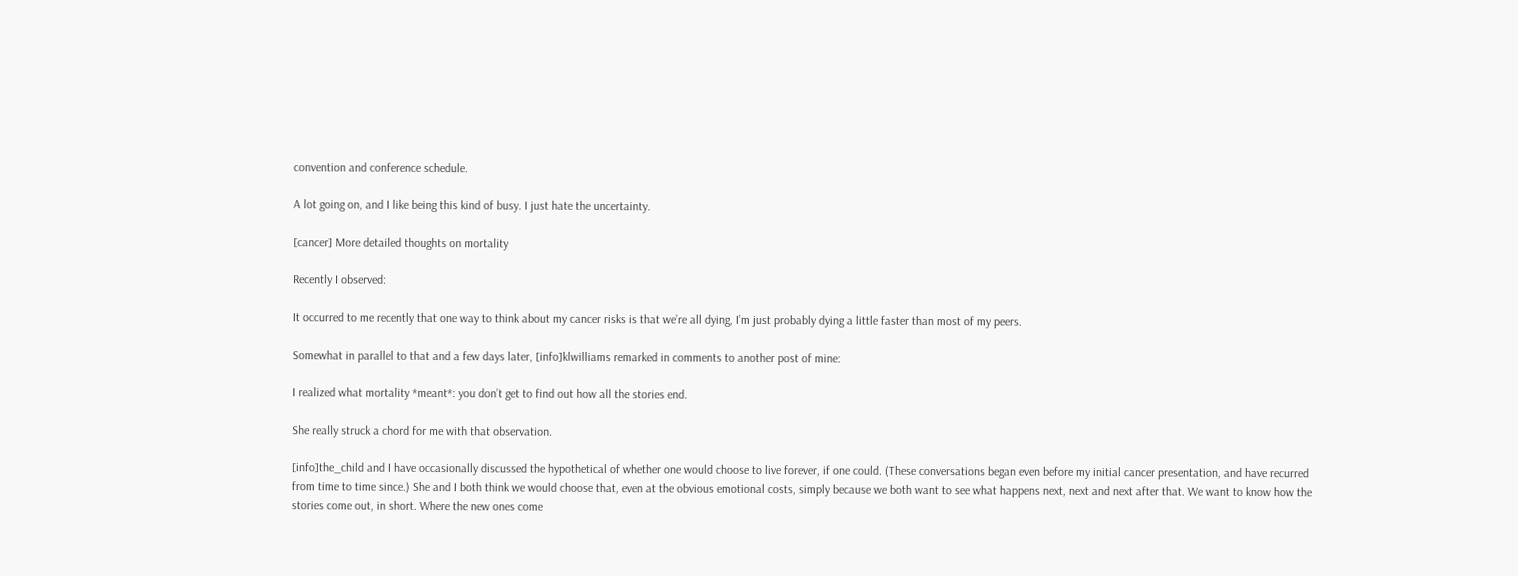convention and conference schedule.

A lot going on, and I like being this kind of busy. I just hate the uncertainty.

[cancer] More detailed thoughts on mortality

Recently I observed:

It occurred to me recently that one way to think about my cancer risks is that we’re all dying, I’m just probably dying a little faster than most of my peers.

Somewhat in parallel to that and a few days later, [info]klwilliams remarked in comments to another post of mine:

I realized what mortality *meant*: you don’t get to find out how all the stories end.

She really struck a chord for me with that observation.

[info]the_child and I have occasionally discussed the hypothetical of whether one would choose to live forever, if one could. (These conversations began even before my initial cancer presentation, and have recurred from time to time since.) She and I both think we would choose that, even at the obvious emotional costs, simply because we both want to see what happens next, next and next after that. We want to know how the stories come out, in short. Where the new ones come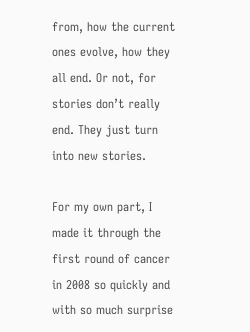from, how the current ones evolve, how they all end. Or not, for stories don’t really end. They just turn into new stories.

For my own part, I made it through the first round of cancer in 2008 so quickly and with so much surprise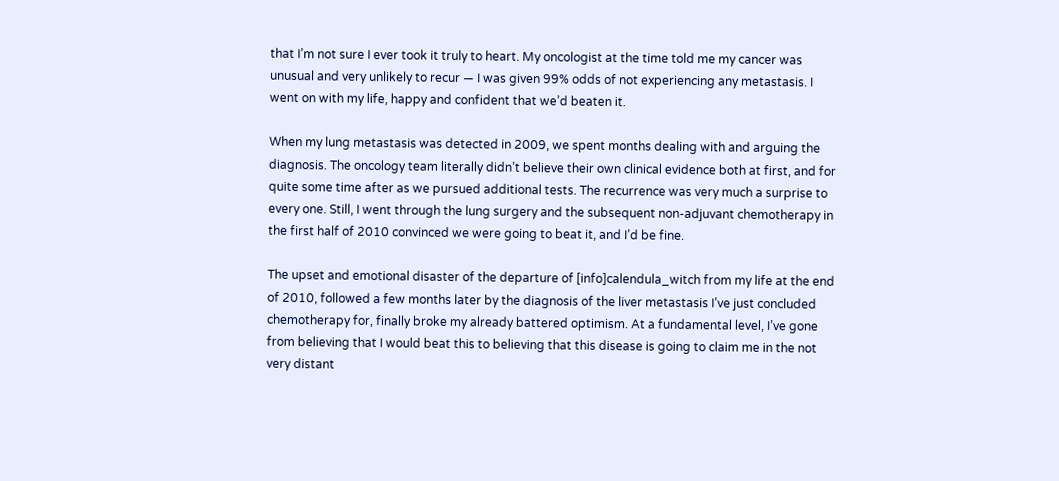that I’m not sure I ever took it truly to heart. My oncologist at the time told me my cancer was unusual and very unlikely to recur — I was given 99% odds of not experiencing any metastasis. I went on with my life, happy and confident that we’d beaten it.

When my lung metastasis was detected in 2009, we spent months dealing with and arguing the diagnosis. The oncology team literally didn’t believe their own clinical evidence both at first, and for quite some time after as we pursued additional tests. The recurrence was very much a surprise to every one. Still, I went through the lung surgery and the subsequent non-adjuvant chemotherapy in the first half of 2010 convinced we were going to beat it, and I’d be fine.

The upset and emotional disaster of the departure of [info]calendula_witch from my life at the end of 2010, followed a few months later by the diagnosis of the liver metastasis I’ve just concluded chemotherapy for, finally broke my already battered optimism. At a fundamental level, I’ve gone from believing that I would beat this to believing that this disease is going to claim me in the not very distant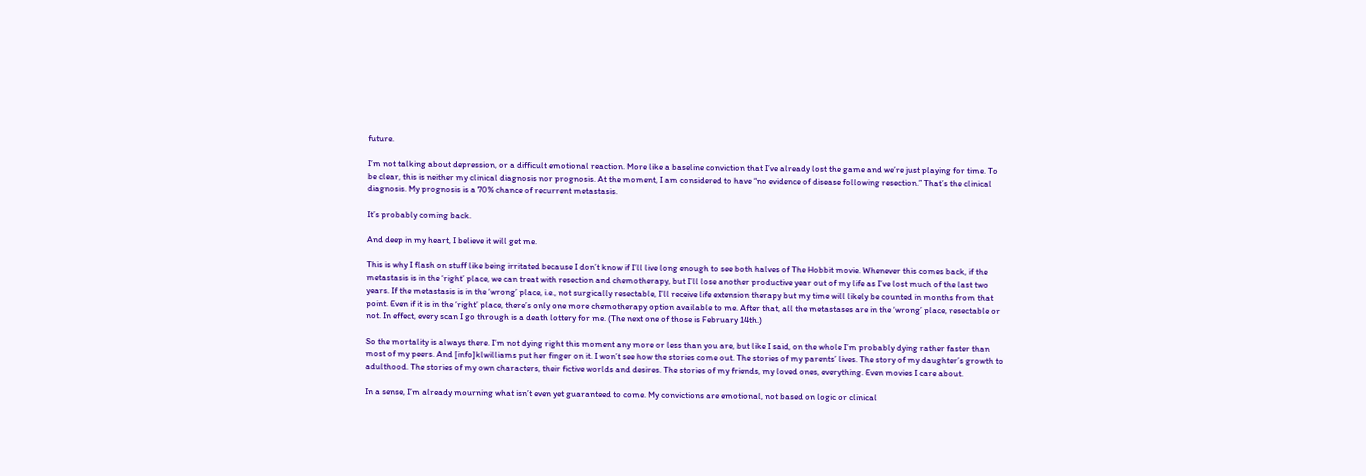future.

I’m not talking about depression, or a difficult emotional reaction. More like a baseline conviction that I’ve already lost the game and we’re just playing for time. To be clear, this is neither my clinical diagnosis nor prognosis. At the moment, I am considered to have “no evidence of disease following resection.” That’s the clinical diagnosis. My prognosis is a 70% chance of recurrent metastasis.

It’s probably coming back.

And deep in my heart, I believe it will get me.

This is why I flash on stuff like being irritated because I don’t know if I’ll live long enough to see both halves of The Hobbit movie. Whenever this comes back, if the metastasis is in the ‘right’ place, we can treat with resection and chemotherapy, but I’ll lose another productive year out of my life as I’ve lost much of the last two years. If the metastasis is in the ‘wrong’ place, i.e., not surgically resectable, I’ll receive life extension therapy but my time will likely be counted in months from that point. Even if it is in the ‘right’ place, there’s only one more chemotherapy option available to me. After that, all the metastases are in the ‘wrong’ place, resectable or not. In effect, every scan I go through is a death lottery for me. (The next one of those is February 14th.)

So the mortality is always there. I’m not dying right this moment any more or less than you are, but like I said, on the whole I’m probably dying rather faster than most of my peers. And [info]klwilliams put her finger on it. I won’t see how the stories come out. The stories of my parents’ lives. The story of my daughter’s growth to adulthood. The stories of my own characters, their fictive worlds and desires. The stories of my friends, my loved ones, everything. Even movies I care about.

In a sense, I’m already mourning what isn’t even yet guaranteed to come. My convictions are emotional, not based on logic or clinical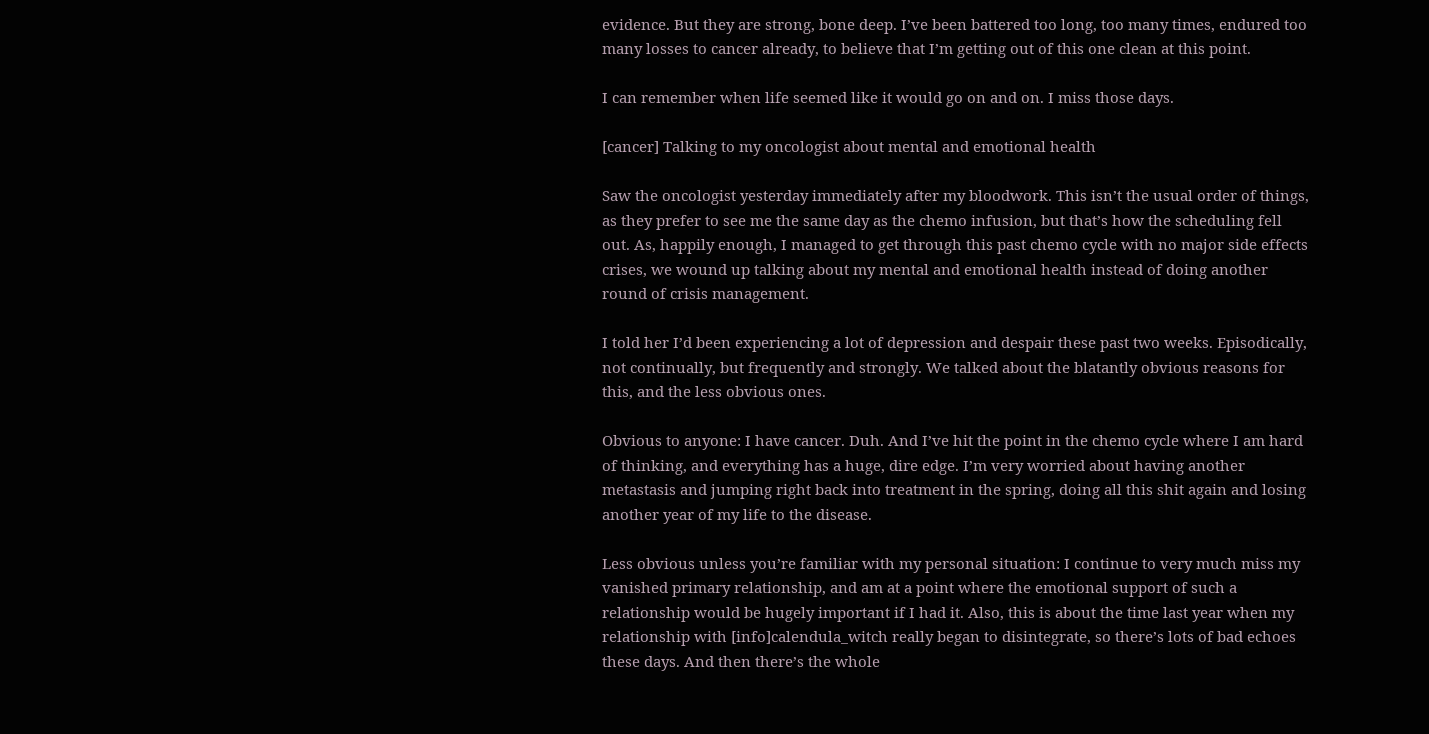evidence. But they are strong, bone deep. I’ve been battered too long, too many times, endured too many losses to cancer already, to believe that I’m getting out of this one clean at this point.

I can remember when life seemed like it would go on and on. I miss those days.

[cancer] Talking to my oncologist about mental and emotional health

Saw the oncologist yesterday immediately after my bloodwork. This isn’t the usual order of things, as they prefer to see me the same day as the chemo infusion, but that’s how the scheduling fell out. As, happily enough, I managed to get through this past chemo cycle with no major side effects crises, we wound up talking about my mental and emotional health instead of doing another round of crisis management.

I told her I’d been experiencing a lot of depression and despair these past two weeks. Episodically, not continually, but frequently and strongly. We talked about the blatantly obvious reasons for this, and the less obvious ones.

Obvious to anyone: I have cancer. Duh. And I’ve hit the point in the chemo cycle where I am hard of thinking, and everything has a huge, dire edge. I’m very worried about having another metastasis and jumping right back into treatment in the spring, doing all this shit again and losing another year of my life to the disease.

Less obvious unless you’re familiar with my personal situation: I continue to very much miss my vanished primary relationship, and am at a point where the emotional support of such a relationship would be hugely important if I had it. Also, this is about the time last year when my relationship with [info]calendula_witch really began to disintegrate, so there’s lots of bad echoes these days. And then there’s the whole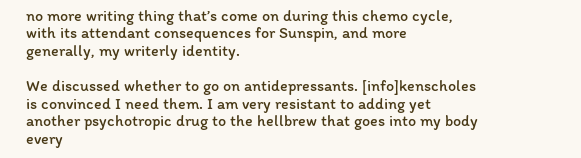no more writing thing that’s come on during this chemo cycle, with its attendant consequences for Sunspin, and more generally, my writerly identity.

We discussed whether to go on antidepressants. [info]kenscholes is convinced I need them. I am very resistant to adding yet another psychotropic drug to the hellbrew that goes into my body every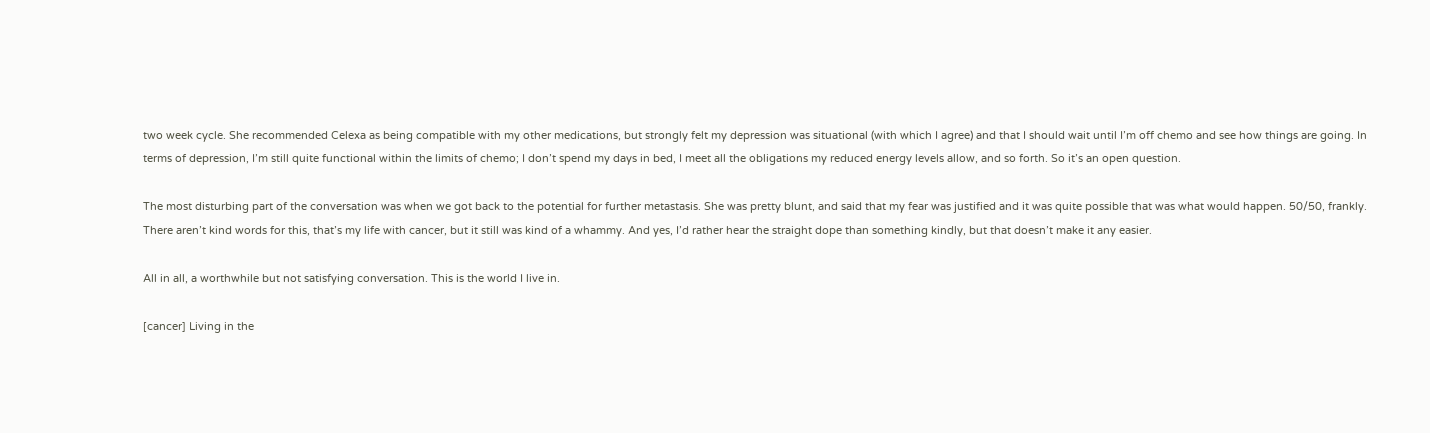two week cycle. She recommended Celexa as being compatible with my other medications, but strongly felt my depression was situational (with which I agree) and that I should wait until I’m off chemo and see how things are going. In terms of depression, I’m still quite functional within the limits of chemo; I don’t spend my days in bed, I meet all the obligations my reduced energy levels allow, and so forth. So it’s an open question.

The most disturbing part of the conversation was when we got back to the potential for further metastasis. She was pretty blunt, and said that my fear was justified and it was quite possible that was what would happen. 50/50, frankly. There aren’t kind words for this, that’s my life with cancer, but it still was kind of a whammy. And yes, I’d rather hear the straight dope than something kindly, but that doesn’t make it any easier.

All in all, a worthwhile but not satisfying conversation. This is the world I live in.

[cancer] Living in the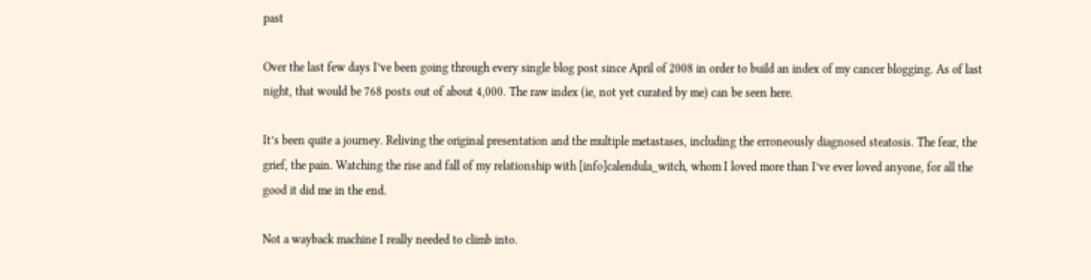past

Over the last few days I’ve been going through every single blog post since April of 2008 in order to build an index of my cancer blogging. As of last night, that would be 768 posts out of about 4,000. The raw index (ie, not yet curated by me) can be seen here.

It’s been quite a journey. Reliving the original presentation and the multiple metastases, including the erroneously diagnosed steatosis. The fear, the grief, the pain. Watching the rise and fall of my relationship with [info]calendula_witch, whom I loved more than I’ve ever loved anyone, for all the good it did me in the end.

Not a wayback machine I really needed to climb into.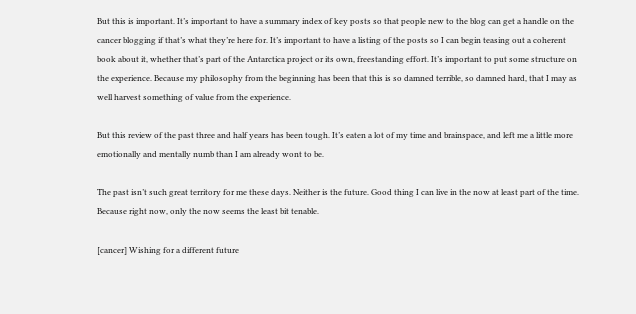But this is important. It’s important to have a summary index of key posts so that people new to the blog can get a handle on the cancer blogging if that’s what they’re here for. It’s important to have a listing of the posts so I can begin teasing out a coherent book about it, whether that’s part of the Antarctica project or its own, freestanding effort. It’s important to put some structure on the experience. Because my philosophy from the beginning has been that this is so damned terrible, so damned hard, that I may as well harvest something of value from the experience.

But this review of the past three and half years has been tough. It’s eaten a lot of my time and brainspace, and left me a little more emotionally and mentally numb than I am already wont to be.

The past isn’t such great territory for me these days. Neither is the future. Good thing I can live in the now at least part of the time. Because right now, only the now seems the least bit tenable.

[cancer] Wishing for a different future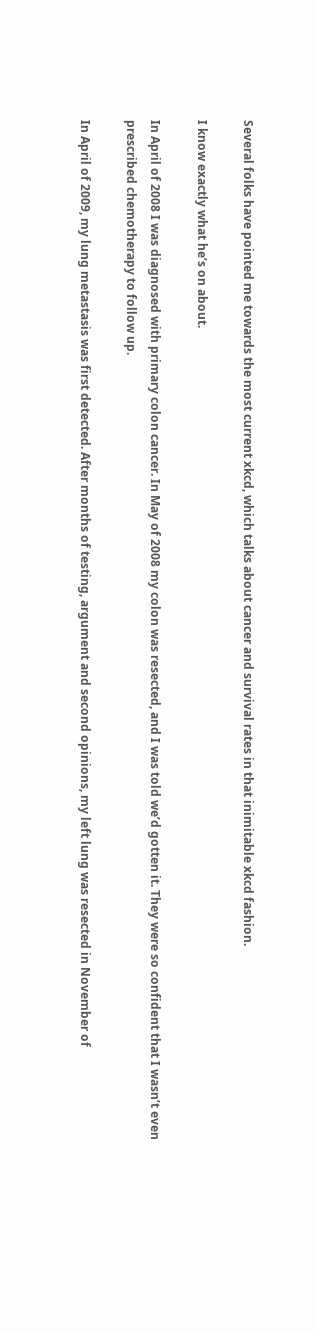Several folks have pointed me towards the most current xkcd, which talks about cancer and survival rates in that inimitable xkcd fashion.

I know exactly what he’s on about.

In April of 2008 I was diagnosed with primary colon cancer. In May of 2008 my colon was resected, and I was told we’d gotten it. They were so confident that I wasn’t even prescribed chemotherapy to follow up.

In April of 2009, my lung metastasis was first detected. After months of testing, argument and second opinions, my left lung was resected in November of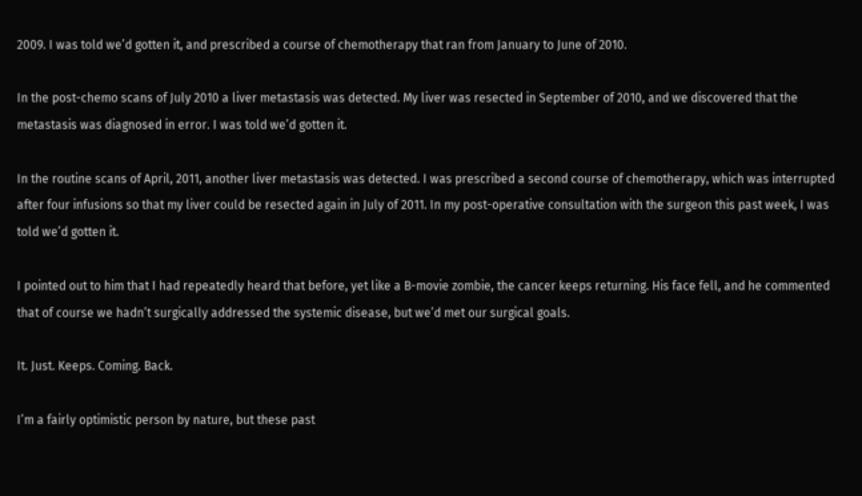2009. I was told we’d gotten it, and prescribed a course of chemotherapy that ran from January to June of 2010.

In the post-chemo scans of July 2010 a liver metastasis was detected. My liver was resected in September of 2010, and we discovered that the metastasis was diagnosed in error. I was told we’d gotten it.

In the routine scans of April, 2011, another liver metastasis was detected. I was prescribed a second course of chemotherapy, which was interrupted after four infusions so that my liver could be resected again in July of 2011. In my post-operative consultation with the surgeon this past week, I was told we’d gotten it.

I pointed out to him that I had repeatedly heard that before, yet like a B-movie zombie, the cancer keeps returning. His face fell, and he commented that of course we hadn’t surgically addressed the systemic disease, but we’d met our surgical goals.

It. Just. Keeps. Coming. Back.

I’m a fairly optimistic person by nature, but these past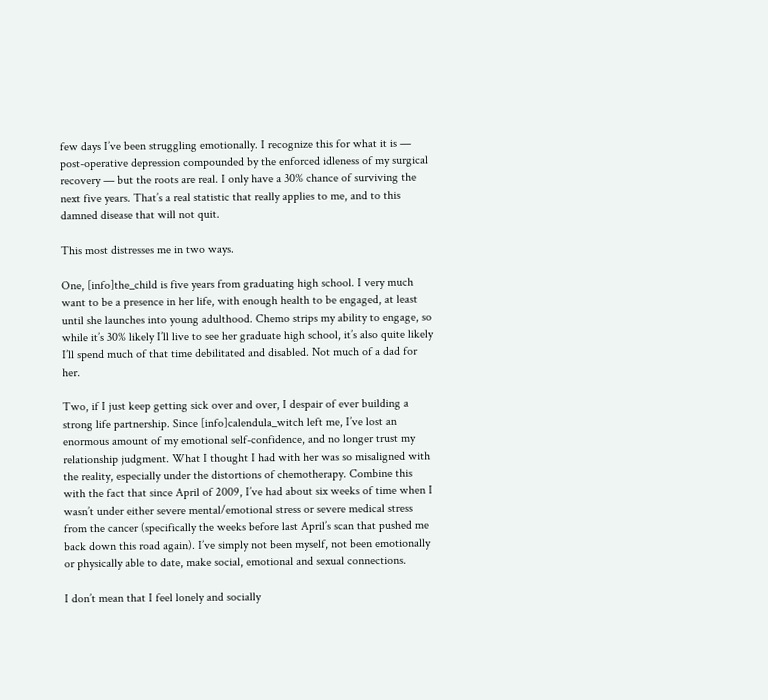few days I’ve been struggling emotionally. I recognize this for what it is — post-operative depression compounded by the enforced idleness of my surgical recovery — but the roots are real. I only have a 30% chance of surviving the next five years. That’s a real statistic that really applies to me, and to this damned disease that will not quit.

This most distresses me in two ways.

One, [info]the_child is five years from graduating high school. I very much want to be a presence in her life, with enough health to be engaged, at least until she launches into young adulthood. Chemo strips my ability to engage, so while it’s 30% likely I’ll live to see her graduate high school, it’s also quite likely I’ll spend much of that time debilitated and disabled. Not much of a dad for her.

Two, if I just keep getting sick over and over, I despair of ever building a strong life partnership. Since [info]calendula_witch left me, I’ve lost an enormous amount of my emotional self-confidence, and no longer trust my relationship judgment. What I thought I had with her was so misaligned with the reality, especially under the distortions of chemotherapy. Combine this with the fact that since April of 2009, I’ve had about six weeks of time when I wasn’t under either severe mental/emotional stress or severe medical stress from the cancer (specifically the weeks before last April’s scan that pushed me back down this road again). I’ve simply not been myself, not been emotionally or physically able to date, make social, emotional and sexual connections.

I don’t mean that I feel lonely and socially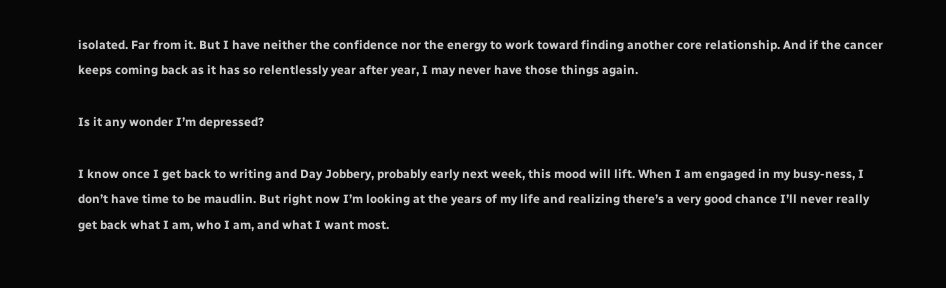isolated. Far from it. But I have neither the confidence nor the energy to work toward finding another core relationship. And if the cancer keeps coming back as it has so relentlessly year after year, I may never have those things again.

Is it any wonder I’m depressed?

I know once I get back to writing and Day Jobbery, probably early next week, this mood will lift. When I am engaged in my busy-ness, I don’t have time to be maudlin. But right now I’m looking at the years of my life and realizing there’s a very good chance I’ll never really get back what I am, who I am, and what I want most.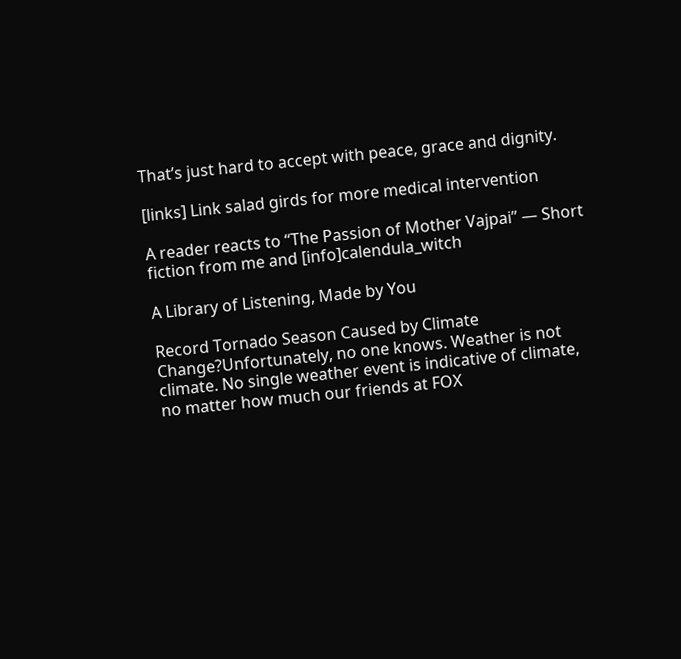That’s just hard to accept with peace, grace and dignity.

[links] Link salad girds for more medical intervention

A reader reacts to “The Passion of Mother Vajpai” — Short fiction from me and [info]calendula_witch

A Library of Listening, Made by You

Record Tornado Season Caused by Climate Change?Unfortunately, no one knows. Weather is not climate. No single weather event is indicative of climate, no matter how much our friends at FOX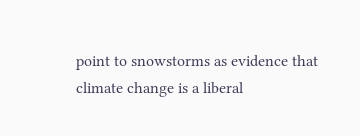point to snowstorms as evidence that climate change is a liberal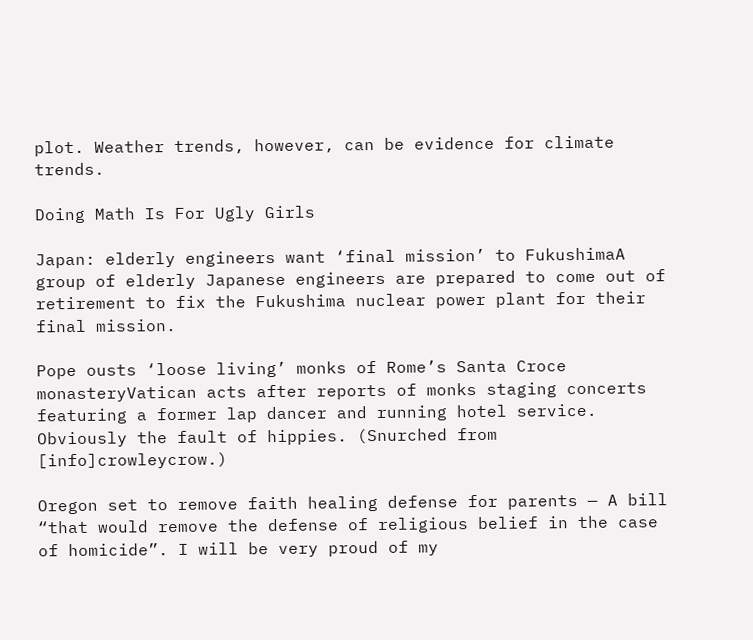plot. Weather trends, however, can be evidence for climate trends.

Doing Math Is For Ugly Girls

Japan: elderly engineers want ‘final mission’ to FukushimaA group of elderly Japanese engineers are prepared to come out of retirement to fix the Fukushima nuclear power plant for their final mission.

Pope ousts ‘loose living’ monks of Rome’s Santa Croce monasteryVatican acts after reports of monks staging concerts featuring a former lap dancer and running hotel service. Obviously the fault of hippies. (Snurched from [info]crowleycrow.)

Oregon set to remove faith healing defense for parents — A bill “that would remove the defense of religious belief in the case of homicide”. I will be very proud of my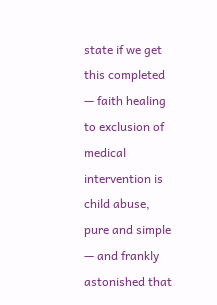state if we get this completed — faith healing to exclusion of medical intervention is child abuse, pure and simple — and frankly astonished that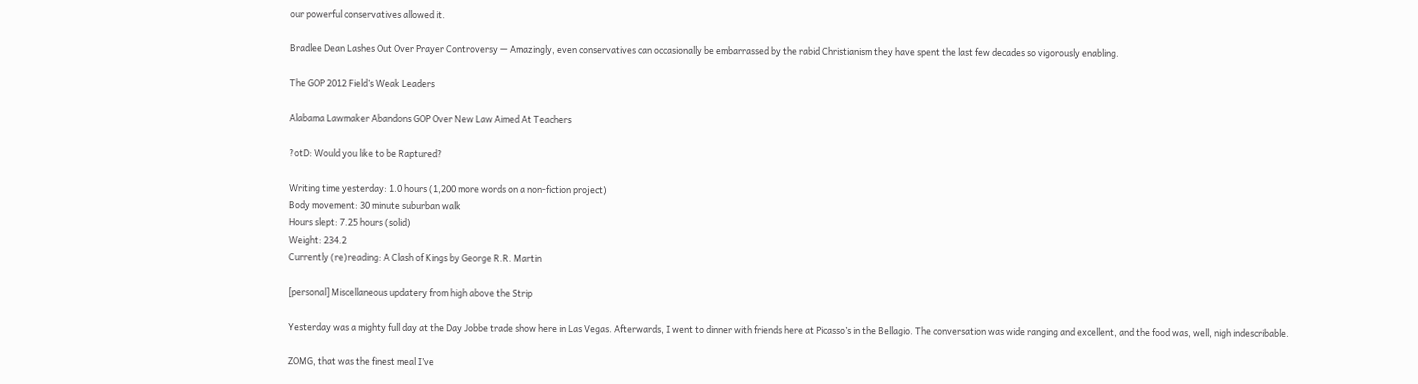our powerful conservatives allowed it.

Bradlee Dean Lashes Out Over Prayer Controversy — Amazingly, even conservatives can occasionally be embarrassed by the rabid Christianism they have spent the last few decades so vigorously enabling.

The GOP 2012 Field’s Weak Leaders

Alabama Lawmaker Abandons GOP Over New Law Aimed At Teachers

?otD: Would you like to be Raptured?

Writing time yesterday: 1.0 hours (1,200 more words on a non-fiction project)
Body movement: 30 minute suburban walk
Hours slept: 7.25 hours (solid)
Weight: 234.2
Currently (re)reading: A Clash of Kings by George R.R. Martin

[personal] Miscellaneous updatery from high above the Strip

Yesterday was a mighty full day at the Day Jobbe trade show here in Las Vegas. Afterwards, I went to dinner with friends here at Picasso’s in the Bellagio. The conversation was wide ranging and excellent, and the food was, well, nigh indescribable.

ZOMG, that was the finest meal I’ve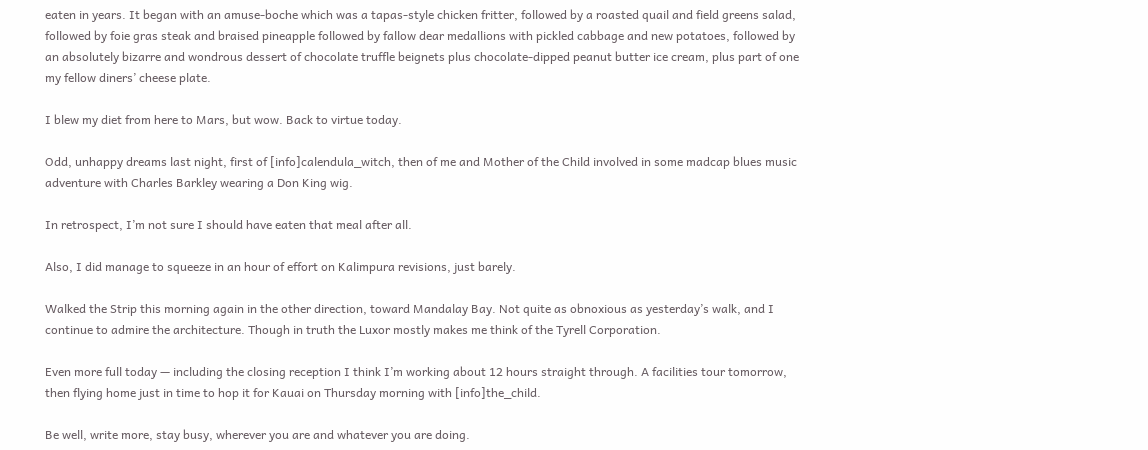eaten in years. It began with an amuse-boche which was a tapas-style chicken fritter, followed by a roasted quail and field greens salad, followed by foie gras steak and braised pineapple followed by fallow dear medallions with pickled cabbage and new potatoes, followed by an absolutely bizarre and wondrous dessert of chocolate truffle beignets plus chocolate-dipped peanut butter ice cream, plus part of one my fellow diners’ cheese plate.

I blew my diet from here to Mars, but wow. Back to virtue today.

Odd, unhappy dreams last night, first of [info]calendula_witch, then of me and Mother of the Child involved in some madcap blues music adventure with Charles Barkley wearing a Don King wig.

In retrospect, I’m not sure I should have eaten that meal after all.

Also, I did manage to squeeze in an hour of effort on Kalimpura revisions, just barely.

Walked the Strip this morning again in the other direction, toward Mandalay Bay. Not quite as obnoxious as yesterday’s walk, and I continue to admire the architecture. Though in truth the Luxor mostly makes me think of the Tyrell Corporation.

Even more full today — including the closing reception I think I’m working about 12 hours straight through. A facilities tour tomorrow, then flying home just in time to hop it for Kauai on Thursday morning with [info]the_child.

Be well, write more, stay busy, wherever you are and whatever you are doing.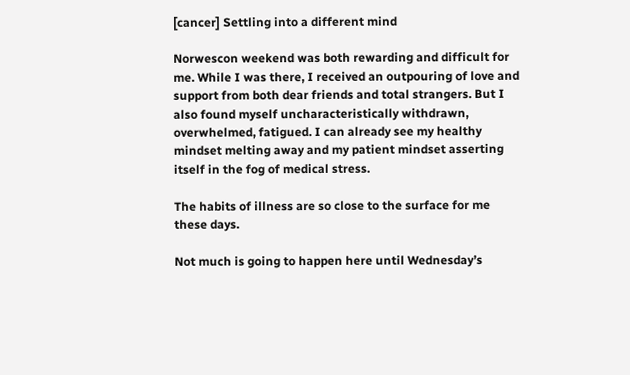[cancer] Settling into a different mind

Norwescon weekend was both rewarding and difficult for me. While I was there, I received an outpouring of love and support from both dear friends and total strangers. But I also found myself uncharacteristically withdrawn, overwhelmed, fatigued. I can already see my healthy mindset melting away and my patient mindset asserting itself in the fog of medical stress.

The habits of illness are so close to the surface for me these days.

Not much is going to happen here until Wednesday’s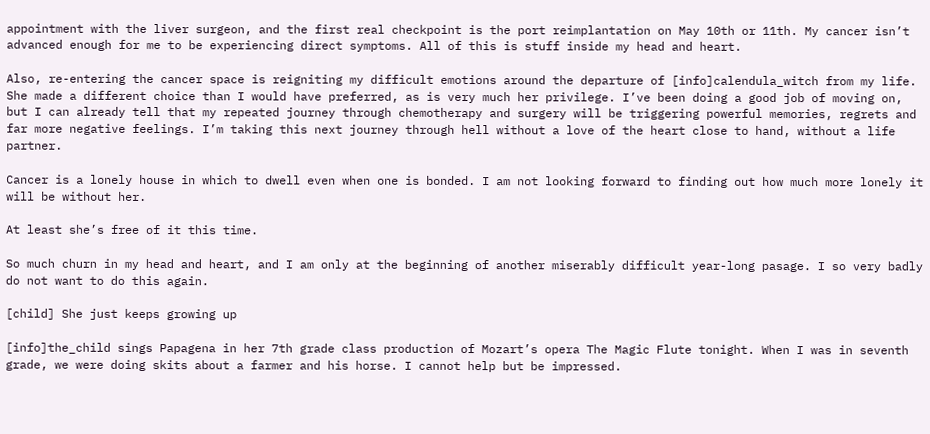appointment with the liver surgeon, and the first real checkpoint is the port reimplantation on May 10th or 11th. My cancer isn’t advanced enough for me to be experiencing direct symptoms. All of this is stuff inside my head and heart.

Also, re-entering the cancer space is reigniting my difficult emotions around the departure of [info]calendula_witch from my life. She made a different choice than I would have preferred, as is very much her privilege. I’ve been doing a good job of moving on, but I can already tell that my repeated journey through chemotherapy and surgery will be triggering powerful memories, regrets and far more negative feelings. I’m taking this next journey through hell without a love of the heart close to hand, without a life partner.

Cancer is a lonely house in which to dwell even when one is bonded. I am not looking forward to finding out how much more lonely it will be without her.

At least she’s free of it this time.

So much churn in my head and heart, and I am only at the beginning of another miserably difficult year-long pasage. I so very badly do not want to do this again.

[child] She just keeps growing up

[info]the_child sings Papagena in her 7th grade class production of Mozart’s opera The Magic Flute tonight. When I was in seventh grade, we were doing skits about a farmer and his horse. I cannot help but be impressed.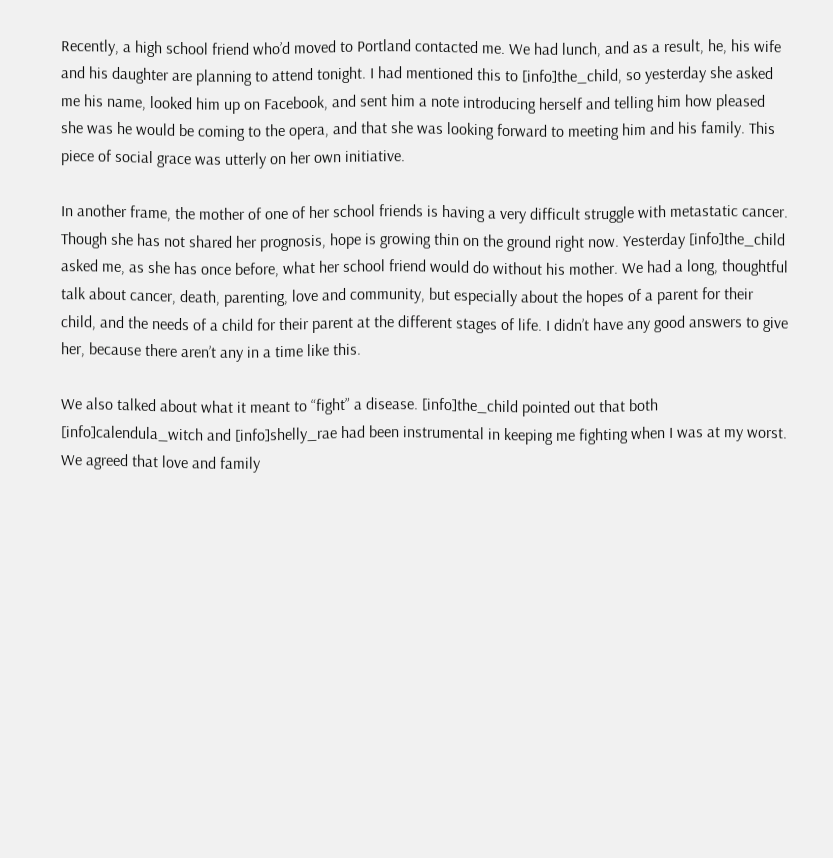Recently, a high school friend who’d moved to Portland contacted me. We had lunch, and as a result, he, his wife and his daughter are planning to attend tonight. I had mentioned this to [info]the_child, so yesterday she asked me his name, looked him up on Facebook, and sent him a note introducing herself and telling him how pleased she was he would be coming to the opera, and that she was looking forward to meeting him and his family. This piece of social grace was utterly on her own initiative.

In another frame, the mother of one of her school friends is having a very difficult struggle with metastatic cancer. Though she has not shared her prognosis, hope is growing thin on the ground right now. Yesterday [info]the_child asked me, as she has once before, what her school friend would do without his mother. We had a long, thoughtful talk about cancer, death, parenting, love and community, but especially about the hopes of a parent for their child, and the needs of a child for their parent at the different stages of life. I didn’t have any good answers to give her, because there aren’t any in a time like this.

We also talked about what it meant to “fight” a disease. [info]the_child pointed out that both [info]calendula_witch and [info]shelly_rae had been instrumental in keeping me fighting when I was at my worst. We agreed that love and family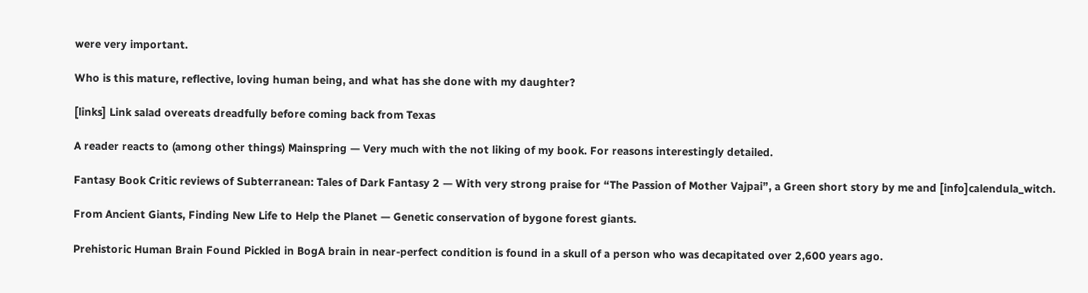were very important.

Who is this mature, reflective, loving human being, and what has she done with my daughter?

[links] Link salad overeats dreadfully before coming back from Texas

A reader reacts to (among other things) Mainspring — Very much with the not liking of my book. For reasons interestingly detailed.

Fantasy Book Critic reviews of Subterranean: Tales of Dark Fantasy 2 — With very strong praise for “The Passion of Mother Vajpai”, a Green short story by me and [info]calendula_witch.

From Ancient Giants, Finding New Life to Help the Planet — Genetic conservation of bygone forest giants.

Prehistoric Human Brain Found Pickled in BogA brain in near-perfect condition is found in a skull of a person who was decapitated over 2,600 years ago.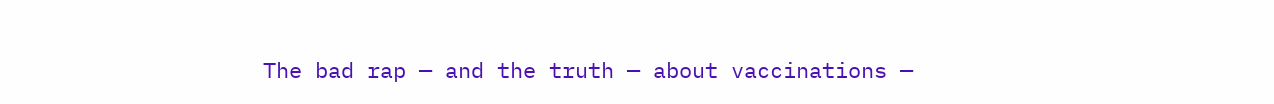The bad rap — and the truth — about vaccinations —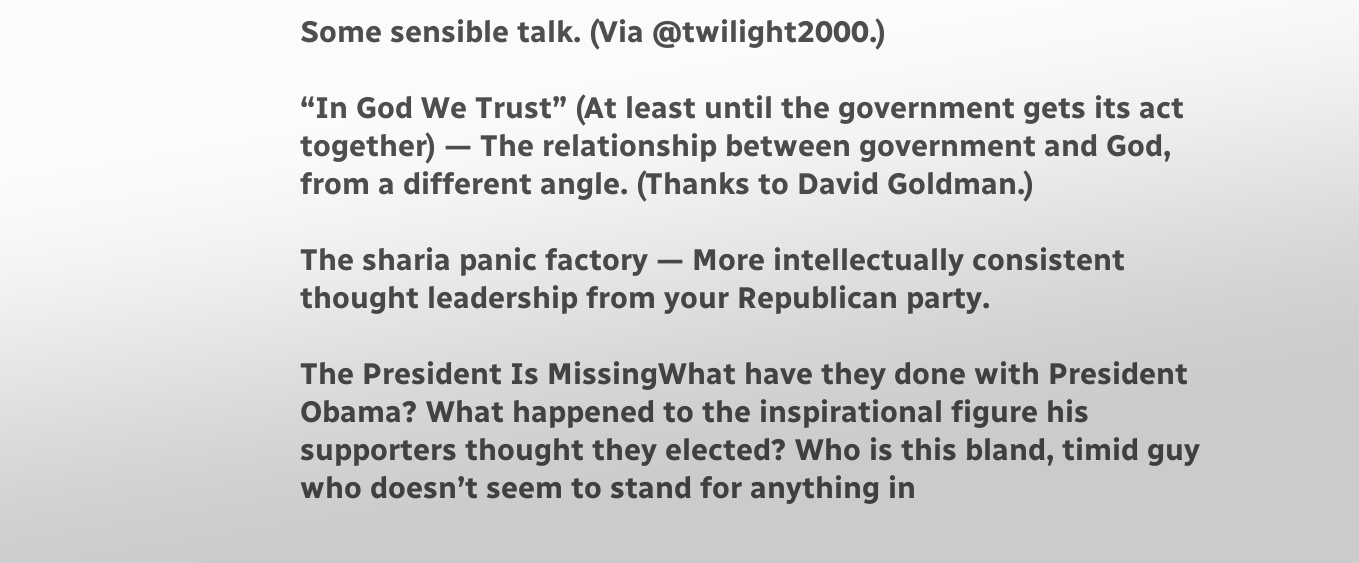Some sensible talk. (Via @twilight2000.)

“In God We Trust” (At least until the government gets its act together) — The relationship between government and God, from a different angle. (Thanks to David Goldman.)

The sharia panic factory — More intellectually consistent thought leadership from your Republican party.

The President Is MissingWhat have they done with President Obama? What happened to the inspirational figure his supporters thought they elected? Who is this bland, timid guy who doesn’t seem to stand for anything in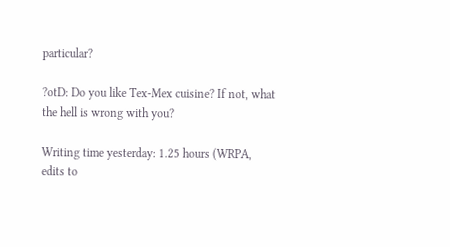particular?

?otD: Do you like Tex-Mex cuisine? If not, what the hell is wrong with you?

Writing time yesterday: 1.25 hours (WRPA, edits to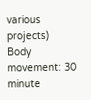various projects)
Body movement: 30 minute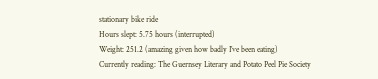stationary bike ride
Hours slept: 5.75 hours (interrupted)
Weight: 251.2 (amazing given how badly I’ve been eating)
Currently reading: The Guernsey Literary and Potato Peel Pie Society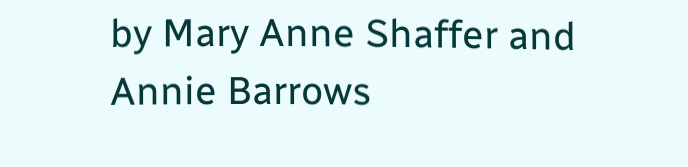by Mary Anne Shaffer and Annie Barrows